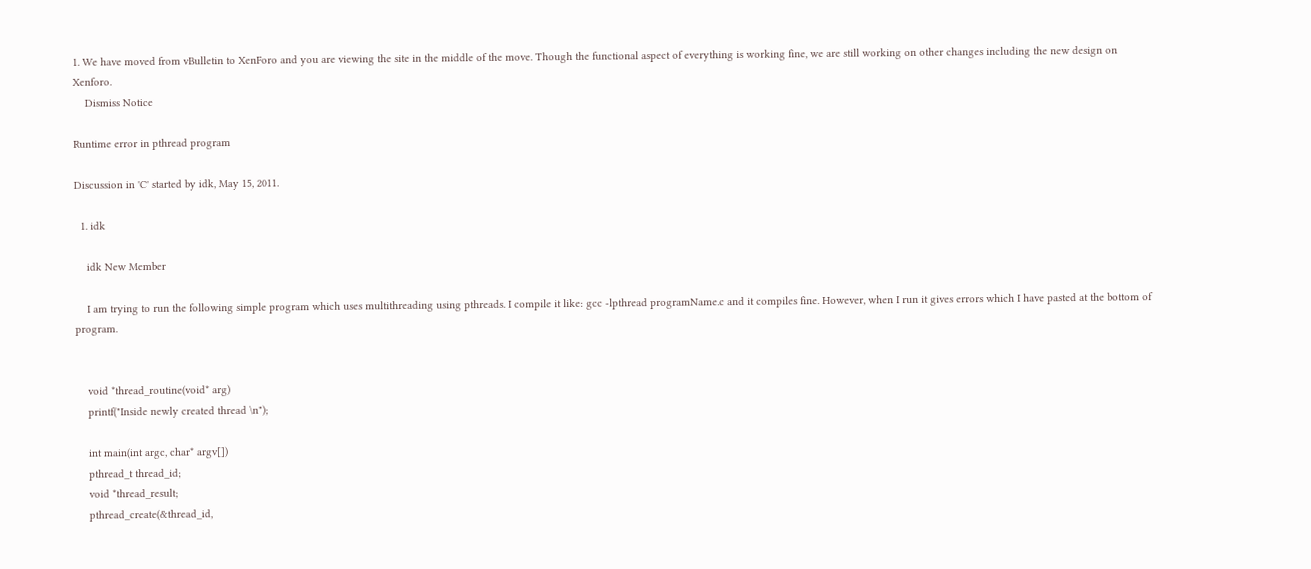1. We have moved from vBulletin to XenForo and you are viewing the site in the middle of the move. Though the functional aspect of everything is working fine, we are still working on other changes including the new design on Xenforo.
    Dismiss Notice

Runtime error in pthread program

Discussion in 'C' started by idk, May 15, 2011.

  1. idk

    idk New Member

    I am trying to run the following simple program which uses multithreading using pthreads. I compile it like: gcc -lpthread programName.c and it compiles fine. However, when I run it gives errors which I have pasted at the bottom of program.


    void *thread_routine(void* arg)
    printf("Inside newly created thread \n");

    int main(int argc, char* argv[])
    pthread_t thread_id;
    void *thread_result;
    pthread_create(&thread_id,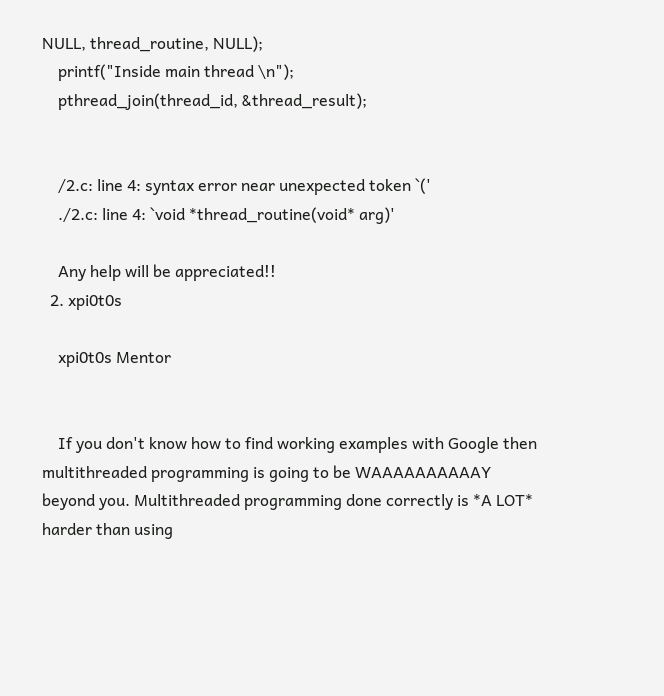NULL, thread_routine, NULL);
    printf("Inside main thread \n");
    pthread_join(thread_id, &thread_result);


    /2.c: line 4: syntax error near unexpected token `('
    ./2.c: line 4: `void *thread_routine(void* arg)'

    Any help will be appreciated!!
  2. xpi0t0s

    xpi0t0s Mentor


    If you don't know how to find working examples with Google then multithreaded programming is going to be WAAAAAAAAAAY beyond you. Multithreaded programming done correctly is *A LOT* harder than using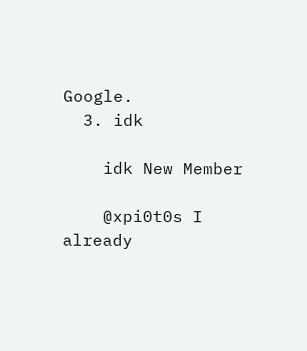Google.
  3. idk

    idk New Member

    @xpi0t0s I already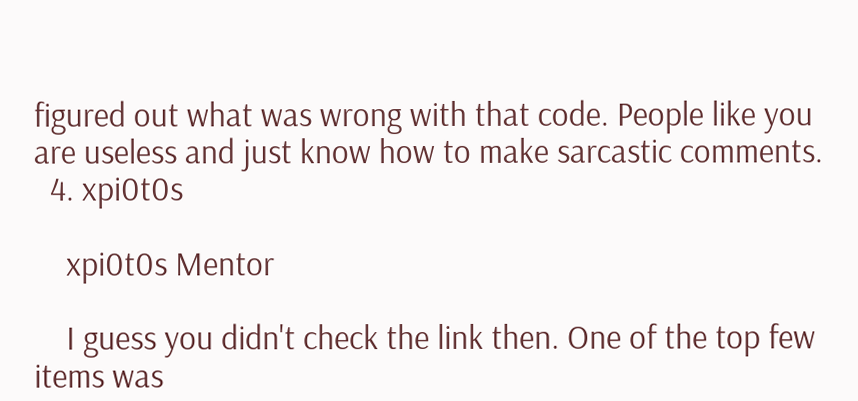figured out what was wrong with that code. People like you are useless and just know how to make sarcastic comments.
  4. xpi0t0s

    xpi0t0s Mentor

    I guess you didn't check the link then. One of the top few items was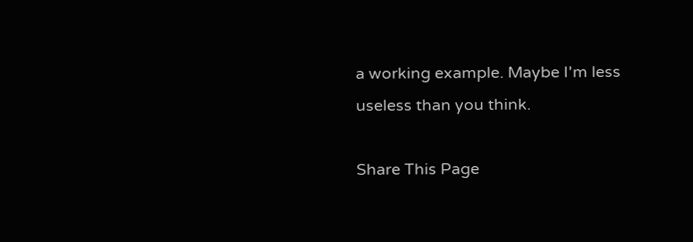a working example. Maybe I'm less useless than you think.

Share This Page